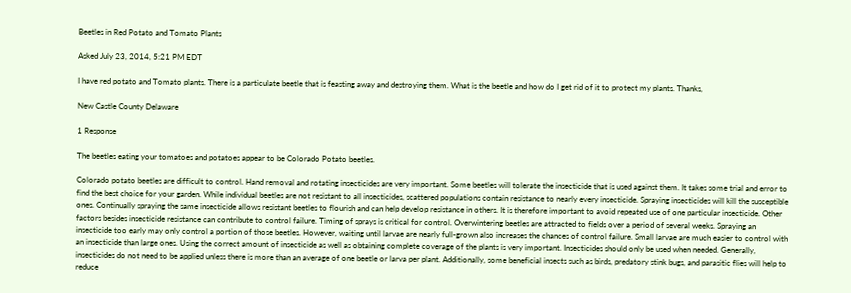Beetles in Red Potato and Tomato Plants

Asked July 23, 2014, 5:21 PM EDT

I have red potato and Tomato plants. There is a particulate beetle that is feasting away and destroying them. What is the beetle and how do I get rid of it to protect my plants. Thanks,

New Castle County Delaware

1 Response

The beetles eating your tomatoes and potatoes appear to be Colorado Potato beetles.

Colorado potato beetles are difficult to control. Hand removal and rotating insecticides are very important. Some beetles will tolerate the insecticide that is used against them. It takes some trial and error to find the best choice for your garden. While individual beetles are not resistant to all insecticides, scattered populations contain resistance to nearly every insecticide. Spraying insecticides will kill the susceptible ones. Continually spraying the same insecticide allows resistant beetles to flourish and can help develop resistance in others. It is therefore important to avoid repeated use of one particular insecticide. Other factors besides insecticide resistance can contribute to control failure. Timing of sprays is critical for control. Overwintering beetles are attracted to fields over a period of several weeks. Spraying an insecticide too early may only control a portion of those beetles. However, waiting until larvae are nearly full-grown also increases the chances of control failure. Small larvae are much easier to control with an insecticide than large ones. Using the correct amount of insecticide as well as obtaining complete coverage of the plants is very important. Insecticides should only be used when needed. Generally, insecticides do not need to be applied unless there is more than an average of one beetle or larva per plant. Additionally, some beneficial insects such as birds, predatory stink bugs, and parasitic flies will help to reduce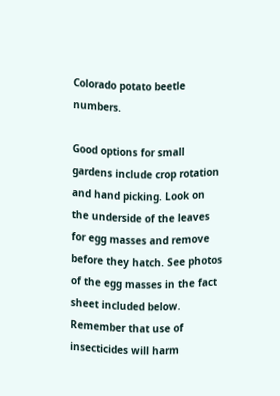Colorado potato beetle numbers.

Good options for small gardens include crop rotation and hand picking. Look on the underside of the leaves for egg masses and remove before they hatch. See photos of the egg masses in the fact sheet included below. Remember that use of insecticides will harm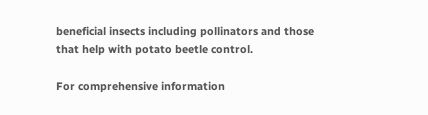beneficial insects including pollinators and those that help with potato beetle control.

For comprehensive information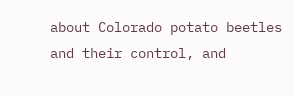about Colorado potato beetles and their control, and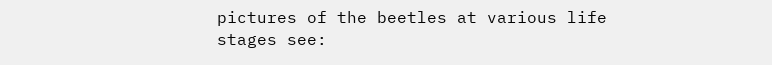pictures of the beetles at various life stages see: